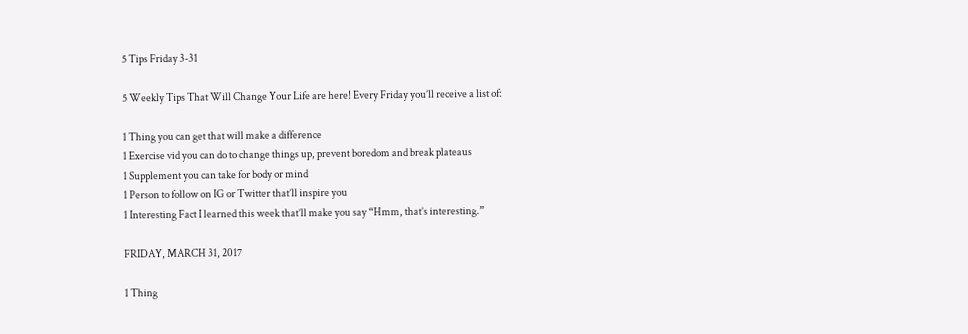5 Tips Friday 3-31

5 Weekly Tips That Will Change Your Life are here! Every Friday you’ll receive a list of:

1 Thing you can get that will make a difference
1 Exercise vid you can do to change things up, prevent boredom and break plateaus
1 Supplement you can take for body or mind
1 Person to follow on IG or Twitter that’ll inspire you
1 Interesting Fact I learned this week that’ll make you say “Hmm, that’s interesting.”

FRIDAY, MARCH 31, 2017

1 Thing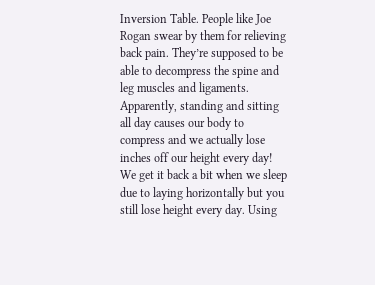Inversion Table. People like Joe Rogan swear by them for relieving back pain. They’re supposed to be able to decompress the spine and leg muscles and ligaments. Apparently, standing and sitting all day causes our body to compress and we actually lose inches off our height every day! We get it back a bit when we sleep due to laying horizontally but you still lose height every day. Using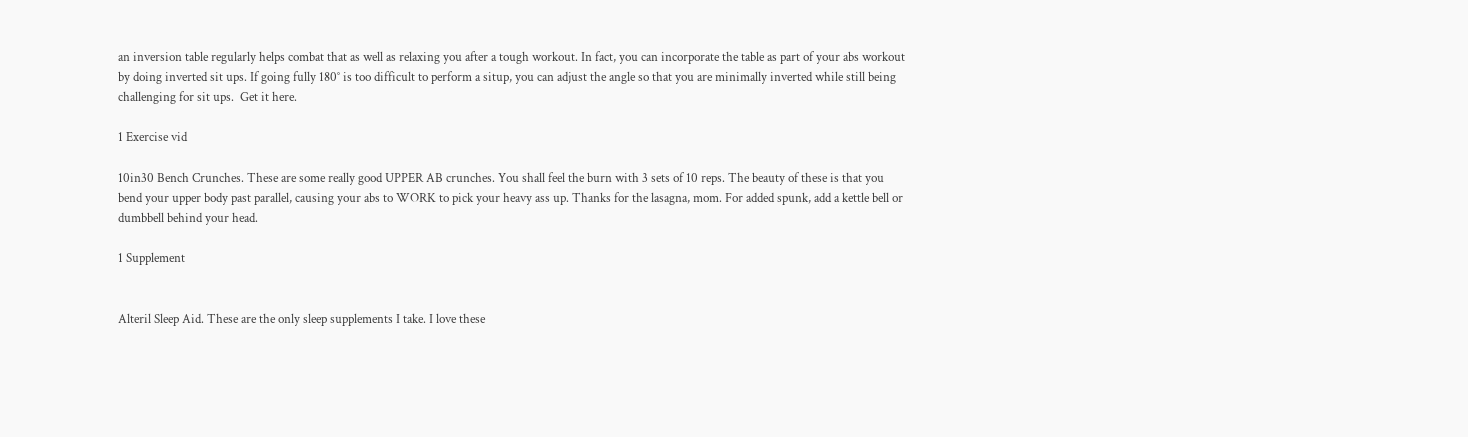an inversion table regularly helps combat that as well as relaxing you after a tough workout. In fact, you can incorporate the table as part of your abs workout by doing inverted sit ups. If going fully 180° is too difficult to perform a situp, you can adjust the angle so that you are minimally inverted while still being challenging for sit ups.  Get it here.

1 Exercise vid

10in30 Bench Crunches. These are some really good UPPER AB crunches. You shall feel the burn with 3 sets of 10 reps. The beauty of these is that you bend your upper body past parallel, causing your abs to WORK to pick your heavy ass up. Thanks for the lasagna, mom. For added spunk, add a kettle bell or dumbbell behind your head.

1 Supplement


Alteril Sleep Aid. These are the only sleep supplements I take. I love these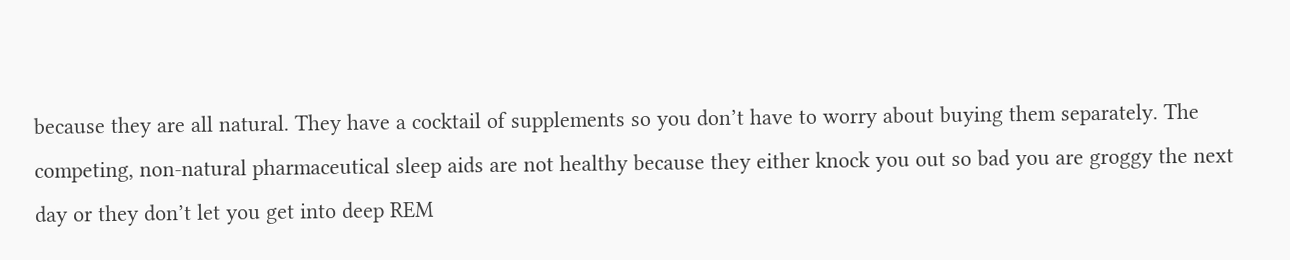because they are all natural. They have a cocktail of supplements so you don’t have to worry about buying them separately. The competing, non-natural pharmaceutical sleep aids are not healthy because they either knock you out so bad you are groggy the next day or they don’t let you get into deep REM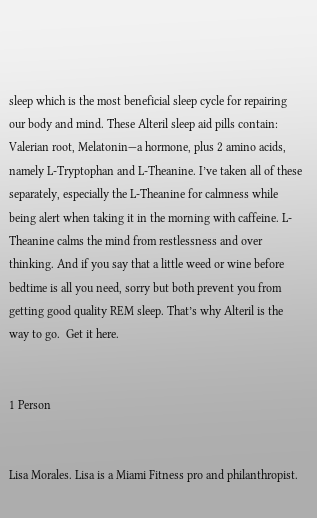sleep which is the most beneficial sleep cycle for repairing our body and mind. These Alteril sleep aid pills contain: Valerian root, Melatonin—a hormone, plus 2 amino acids, namely L-Tryptophan and L-Theanine. I’ve taken all of these separately, especially the L-Theanine for calmness while being alert when taking it in the morning with caffeine. L-Theanine calms the mind from restlessness and over thinking. And if you say that a little weed or wine before bedtime is all you need, sorry but both prevent you from getting good quality REM sleep. That’s why Alteril is the way to go.  Get it here.


1 Person


Lisa Morales. Lisa is a Miami Fitness pro and philanthropist.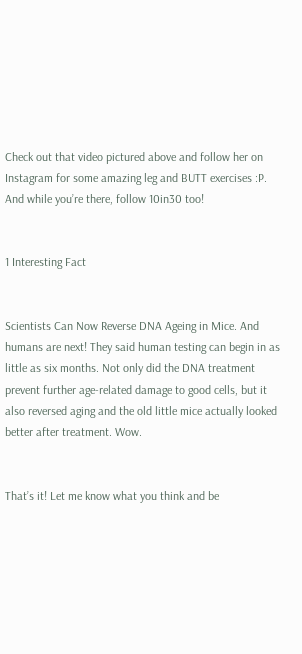Check out that video pictured above and follow her on Instagram for some amazing leg and BUTT exercises :P. And while you’re there, follow 10in30 too!


1 Interesting Fact


Scientists Can Now Reverse DNA Ageing in Mice. And humans are next! They said human testing can begin in as little as six months. Not only did the DNA treatment prevent further age-related damage to good cells, but it also reversed aging and the old little mice actually looked better after treatment. Wow.


That’s it! Let me know what you think and be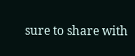sure to share with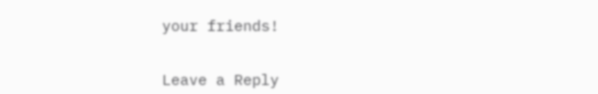your friends!


Leave a Reply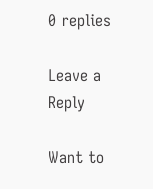0 replies

Leave a Reply

Want to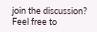join the discussion?
Feel free to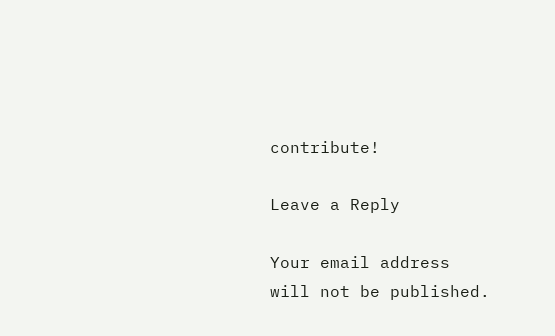contribute!

Leave a Reply

Your email address will not be published.